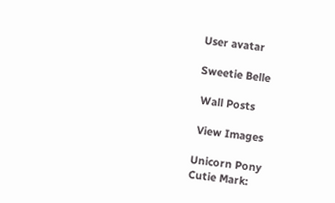User avatar

Sweetie Belle

 Wall Posts

 View Images

Unicorn Pony
Cutie Mark: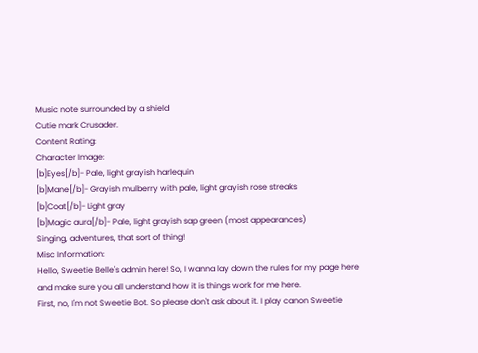Music note surrounded by a shield
Cutie mark Crusader.
Content Rating:
Character Image:
[b]Eyes[/b]- Pale, light grayish harlequin
[b]Mane[/b]- Grayish mulberry with pale, light grayish rose streaks
[b]Coat[/b]- Light gray
[b]Magic aura[/b]- Pale, light grayish sap green (most appearances)
Singing, adventures, that sort of thing!
Misc Information:
Hello, Sweetie Belle's admin here! So, I wanna lay down the rules for my page here and make sure you all understand how it is things work for me here.
First, no, I'm not Sweetie Bot. So please don't ask about it. I play canon Sweetie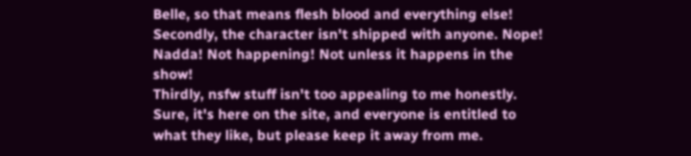Belle, so that means flesh blood and everything else!
Secondly, the character isn't shipped with anyone. Nope! Nadda! Not happening! Not unless it happens in the show!
Thirdly, nsfw stuff isn't too appealing to me honestly. Sure, it's here on the site, and everyone is entitled to what they like, but please keep it away from me.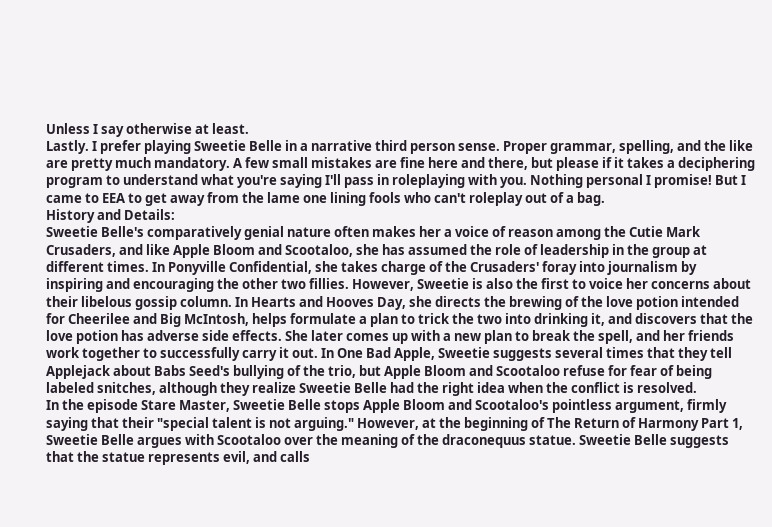Unless I say otherwise at least.
Lastly. I prefer playing Sweetie Belle in a narrative third person sense. Proper grammar, spelling, and the like are pretty much mandatory. A few small mistakes are fine here and there, but please if it takes a deciphering program to understand what you're saying I'll pass in roleplaying with you. Nothing personal I promise! But I came to EEA to get away from the lame one lining fools who can't roleplay out of a bag.
History and Details:
Sweetie Belle's comparatively genial nature often makes her a voice of reason among the Cutie Mark Crusaders, and like Apple Bloom and Scootaloo, she has assumed the role of leadership in the group at different times. In Ponyville Confidential, she takes charge of the Crusaders' foray into journalism by inspiring and encouraging the other two fillies. However, Sweetie is also the first to voice her concerns about their libelous gossip column. In Hearts and Hooves Day, she directs the brewing of the love potion intended for Cheerilee and Big McIntosh, helps formulate a plan to trick the two into drinking it, and discovers that the love potion has adverse side effects. She later comes up with a new plan to break the spell, and her friends work together to successfully carry it out. In One Bad Apple, Sweetie suggests several times that they tell Applejack about Babs Seed's bullying of the trio, but Apple Bloom and Scootaloo refuse for fear of being labeled snitches, although they realize Sweetie Belle had the right idea when the conflict is resolved.
In the episode Stare Master, Sweetie Belle stops Apple Bloom and Scootaloo's pointless argument, firmly saying that their "special talent is not arguing." However, at the beginning of The Return of Harmony Part 1, Sweetie Belle argues with Scootaloo over the meaning of the draconequus statue. Sweetie Belle suggests that the statue represents evil, and calls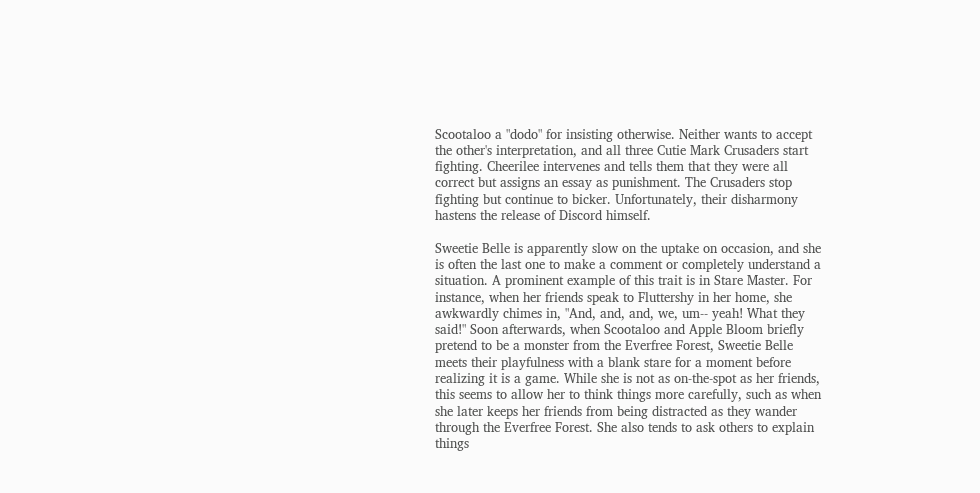Scootaloo a "dodo" for insisting otherwise. Neither wants to accept the other's interpretation, and all three Cutie Mark Crusaders start fighting. Cheerilee intervenes and tells them that they were all correct but assigns an essay as punishment. The Crusaders stop fighting but continue to bicker. Unfortunately, their disharmony hastens the release of Discord himself.

Sweetie Belle is apparently slow on the uptake on occasion, and she is often the last one to make a comment or completely understand a situation. A prominent example of this trait is in Stare Master. For instance, when her friends speak to Fluttershy in her home, she awkwardly chimes in, "And, and, and, we, um-- yeah! What they said!" Soon afterwards, when Scootaloo and Apple Bloom briefly pretend to be a monster from the Everfree Forest, Sweetie Belle meets their playfulness with a blank stare for a moment before realizing it is a game. While she is not as on-the-spot as her friends, this seems to allow her to think things more carefully, such as when she later keeps her friends from being distracted as they wander through the Everfree Forest. She also tends to ask others to explain things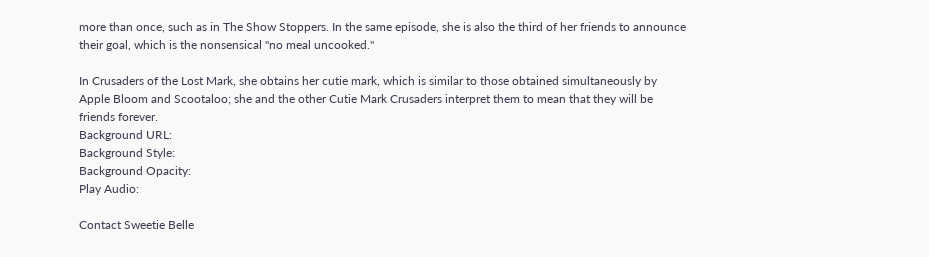more than once, such as in The Show Stoppers. In the same episode, she is also the third of her friends to announce their goal, which is the nonsensical "no meal uncooked."

In Crusaders of the Lost Mark, she obtains her cutie mark, which is similar to those obtained simultaneously by Apple Bloom and Scootaloo; she and the other Cutie Mark Crusaders interpret them to mean that they will be friends forever.
Background URL:
Background Style:
Background Opacity:
Play Audio:

Contact Sweetie Belle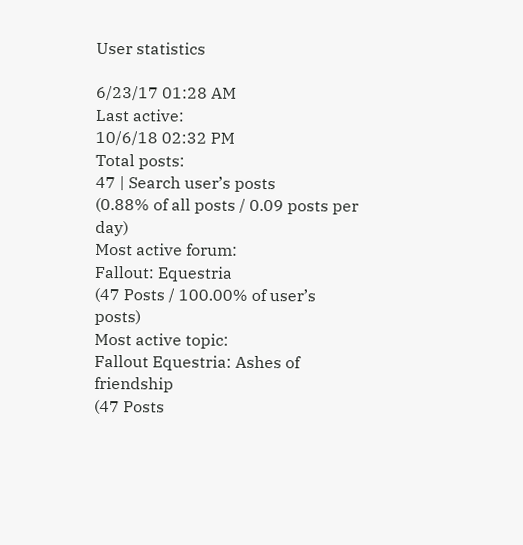User statistics

6/23/17 01:28 AM
Last active:
10/6/18 02:32 PM
Total posts:
47 | Search user’s posts
(0.88% of all posts / 0.09 posts per day)
Most active forum:
Fallout: Equestria
(47 Posts / 100.00% of user’s posts)
Most active topic:
Fallout Equestria: Ashes of friendship
(47 Posts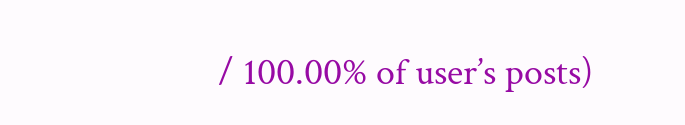/ 100.00% of user’s posts)